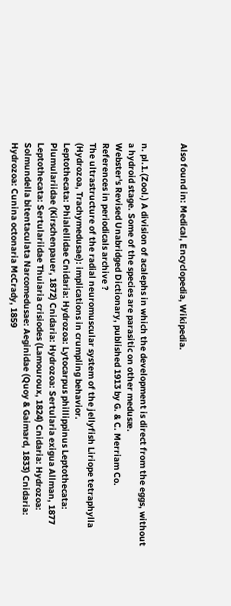Also found in: Medical, Encyclopedia, Wikipedia.


n. pl.1.(Zool.) A division of acalephs in which the development is direct from the eggs, without a hydroid stage. Some of the species are parasitic on other medusæ.
Webster's Revised Unabridged Dictionary, published 1913 by G. & C. Merriam Co.
References in periodicals archive ?
The ultrastructure of the radial neuromuscular system of the jellyfish Liriope tetraphylla (Hydrozoa, Trachymedusae): implications in crumpling behavior.
Leptothecata: Phialellidae Cnidaria: Hydrozoa: Lytocarpus phillippinus Leptothecata: Plumulariidae (Kirschenpauer, 1872) Cnidaria: Hydrozoa: Sertularia exigua Allman, 1877 Leptothecata: Sertulariidae Thuiaria crisiodes (Lamouroux, 1824) Cnidaria: Hydrozoa: Solmundella bitentaculata Narcomedusae: Aeginidae (Quoy & Gaimard, 1833) Cnidaria: Hydrozoa: Cunina octonaria McCrady, 1859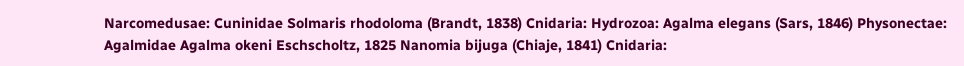Narcomedusae: Cuninidae Solmaris rhodoloma (Brandt, 1838) Cnidaria: Hydrozoa: Agalma elegans (Sars, 1846) Physonectae: Agalmidae Agalma okeni Eschscholtz, 1825 Nanomia bijuga (Chiaje, 1841) Cnidaria: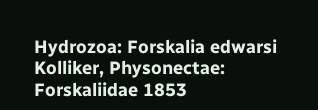Hydrozoa: Forskalia edwarsi Kolliker, Physonectae: Forskaliidae 1853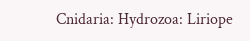Cnidaria: Hydrozoa: Liriope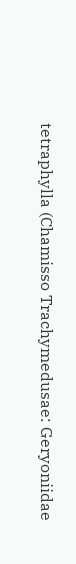tetraphylla (Chamisso Trachymedusae: Geryoniidae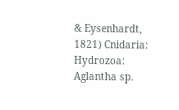& Eysenhardt, 1821) Cnidaria: Hydrozoa: Aglantha sp.